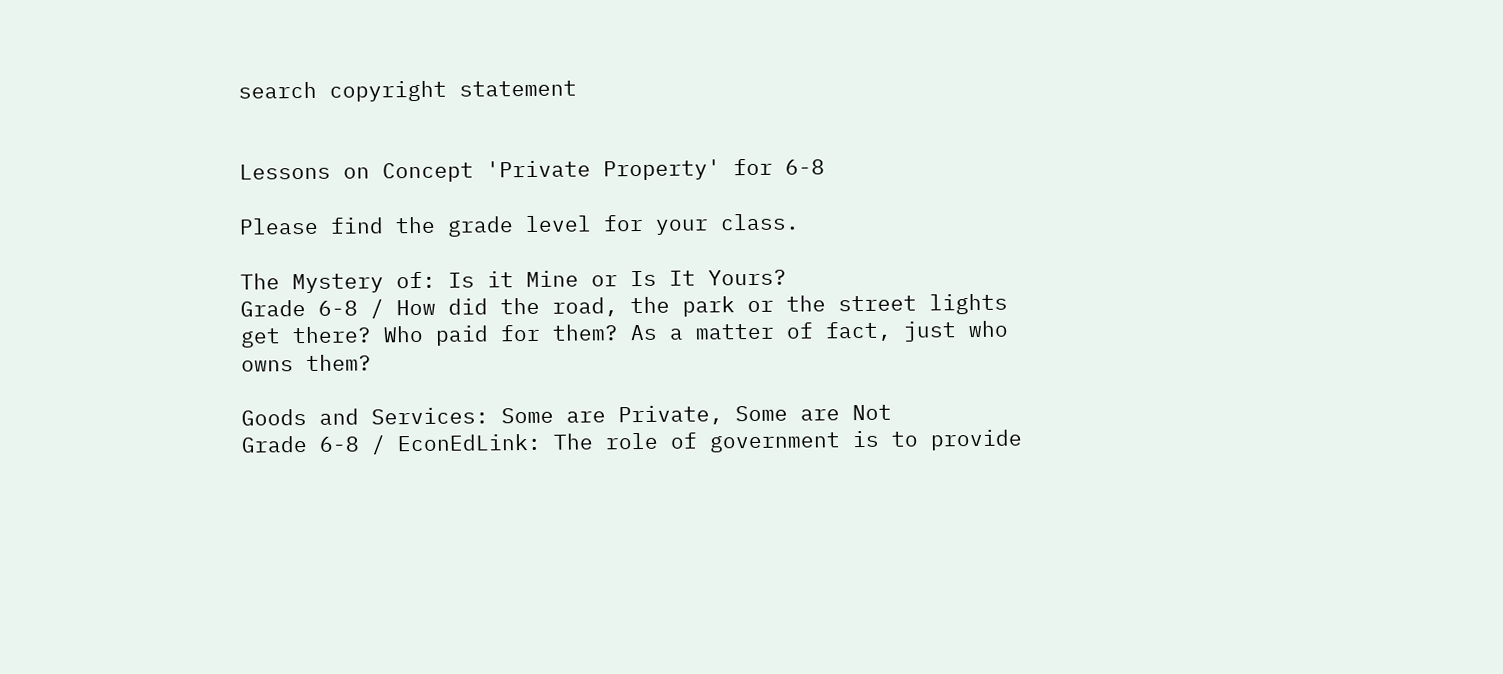search copyright statement


Lessons on Concept 'Private Property' for 6-8

Please find the grade level for your class.

The Mystery of: Is it Mine or Is It Yours?
Grade 6-8 / How did the road, the park or the street lights get there? Who paid for them? As a matter of fact, just who owns them?

Goods and Services: Some are Private, Some are Not
Grade 6-8 / EconEdLink: The role of government is to provide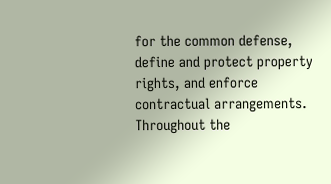for the common defense, define and protect property rights, and enforce contractual arrangements. Throughout the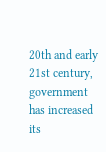20th and early 21st century, government has increased its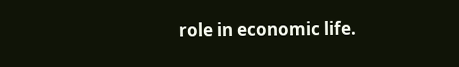role in economic life.